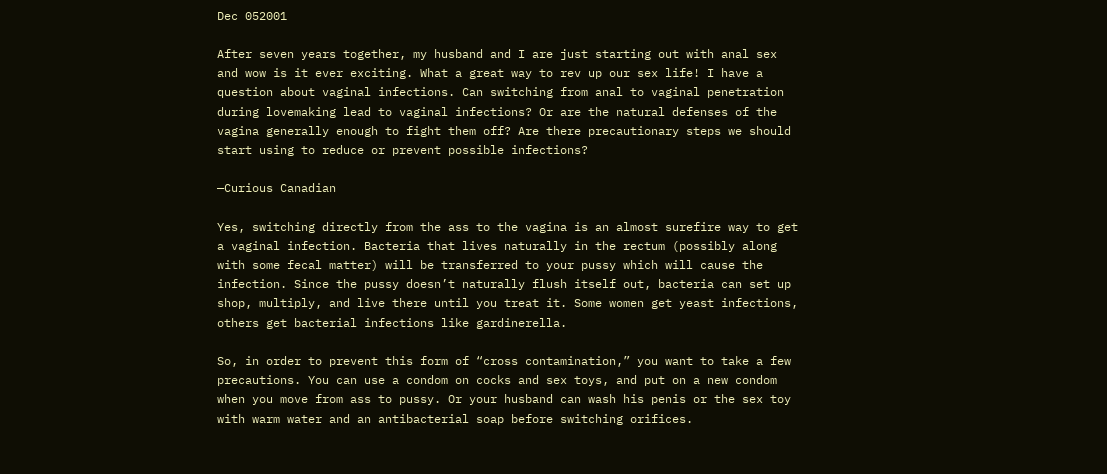Dec 052001

After seven years together, my husband and I are just starting out with anal sex and wow is it ever exciting. What a great way to rev up our sex life! I have a question about vaginal infections. Can switching from anal to vaginal penetration during lovemaking lead to vaginal infections? Or are the natural defenses of the vagina generally enough to fight them off? Are there precautionary steps we should start using to reduce or prevent possible infections?

—Curious Canadian

Yes, switching directly from the ass to the vagina is an almost surefire way to get a vaginal infection. Bacteria that lives naturally in the rectum (possibly along with some fecal matter) will be transferred to your pussy which will cause the infection. Since the pussy doesn’t naturally flush itself out, bacteria can set up shop, multiply, and live there until you treat it. Some women get yeast infections, others get bacterial infections like gardinerella.

So, in order to prevent this form of “cross contamination,” you want to take a few precautions. You can use a condom on cocks and sex toys, and put on a new condom when you move from ass to pussy. Or your husband can wash his penis or the sex toy with warm water and an antibacterial soap before switching orifices.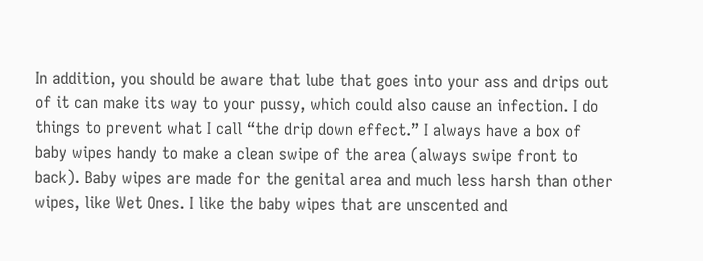In addition, you should be aware that lube that goes into your ass and drips out of it can make its way to your pussy, which could also cause an infection. I do things to prevent what I call “the drip down effect.” I always have a box of baby wipes handy to make a clean swipe of the area (always swipe front to back). Baby wipes are made for the genital area and much less harsh than other wipes, like Wet Ones. I like the baby wipes that are unscented and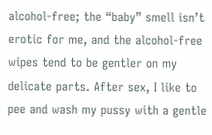alcohol-free; the “baby” smell isn’t erotic for me, and the alcohol-free wipes tend to be gentler on my delicate parts. After sex, I like to pee and wash my pussy with a gentle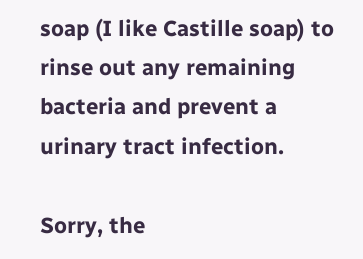soap (I like Castille soap) to rinse out any remaining bacteria and prevent a urinary tract infection.

Sorry, the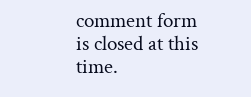comment form is closed at this time.